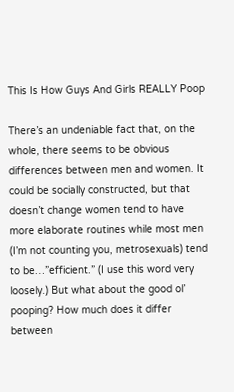This Is How Guys And Girls REALLY Poop

There’s an undeniable fact that, on the whole, there seems to be obvious differences between men and women. It could be socially constructed, but that doesn’t change women tend to have more elaborate routines while most men (I’m not counting you, metrosexuals) tend to be…”efficient.” (I use this word very loosely.) But what about the good ol’ pooping? How much does it differ between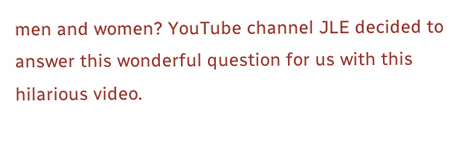men and women? YouTube channel JLE decided to answer this wonderful question for us with this hilarious video.